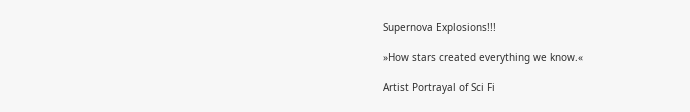Supernova Explosions!!!

»How stars created everything we know.«

Artist Portrayal of Sci Fi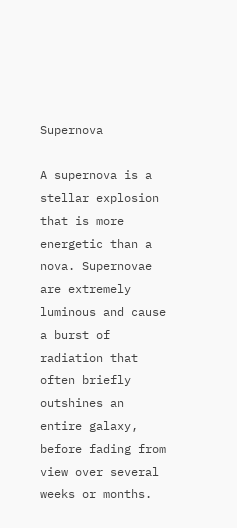Supernova

A supernova is a stellar explosion that is more energetic than a nova. Supernovae are extremely luminous and cause a burst of radiation that often briefly outshines an entire galaxy, before fading from view over several weeks or months.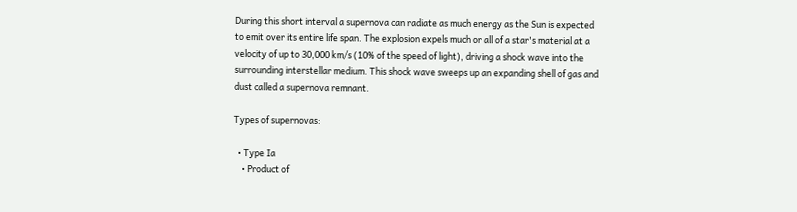During this short interval a supernova can radiate as much energy as the Sun is expected to emit over its entire life span. The explosion expels much or all of a star's material at a velocity of up to 30,000 km/s (10% of the speed of light), driving a shock wave into the surrounding interstellar medium. This shock wave sweeps up an expanding shell of gas and dust called a supernova remnant.

Types of supernovas:

  • Type Ia
    • Product of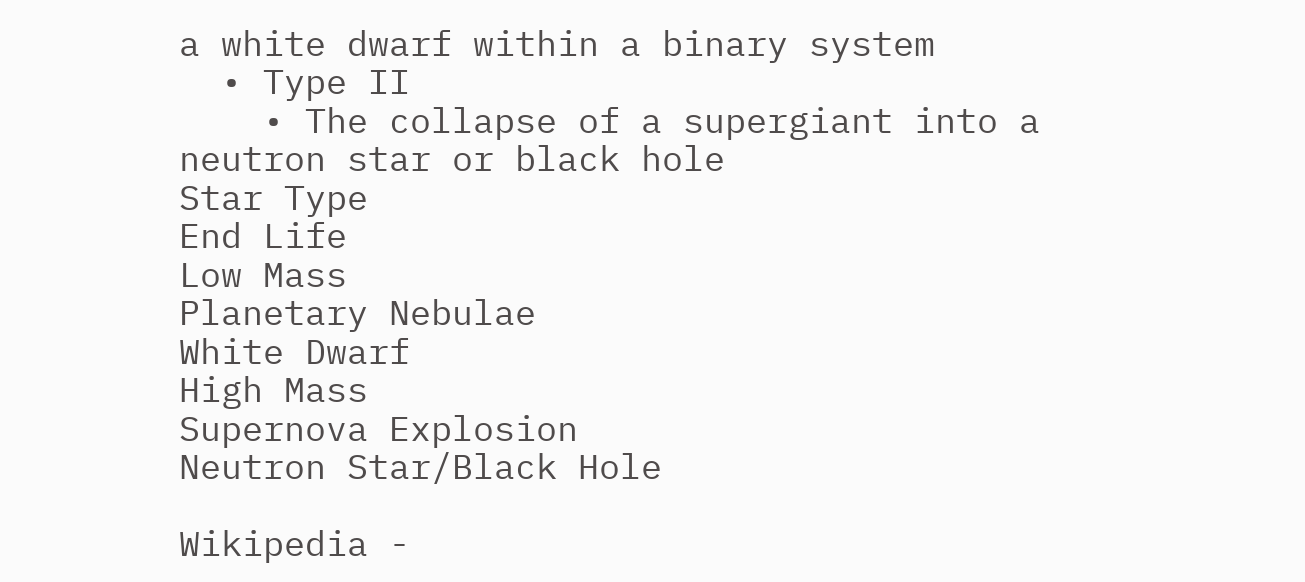a white dwarf within a binary system
  • Type II
    • The collapse of a supergiant into a neutron star or black hole
Star Type
End Life
Low Mass
Planetary Nebulae
White Dwarf
High Mass
Supernova Explosion
Neutron Star/Black Hole

Wikipedia -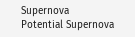Supernova
Potential Supernova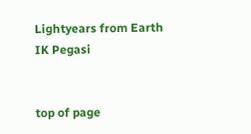Lightyears from Earth
IK Pegasi


top of page